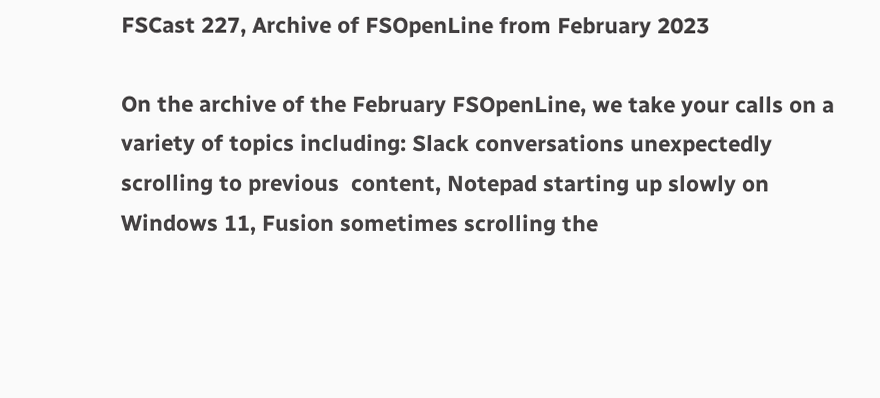FSCast 227, Archive of FSOpenLine from February 2023

On the archive of the February FSOpenLine, we take your calls on a variety of topics including: Slack conversations unexpectedly scrolling to previous  content, Notepad starting up slowly on Windows 11, Fusion sometimes scrolling the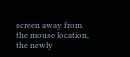screen away from the mouse location, the newly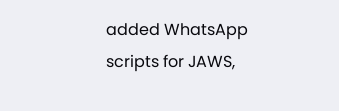added WhatsApp scripts for JAWS,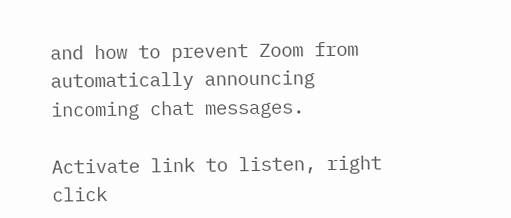and how to prevent Zoom from automatically announcing incoming chat messages.

Activate link to listen, right click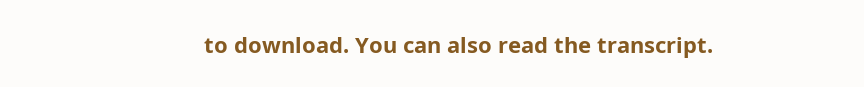to download. You can also read the transcript.